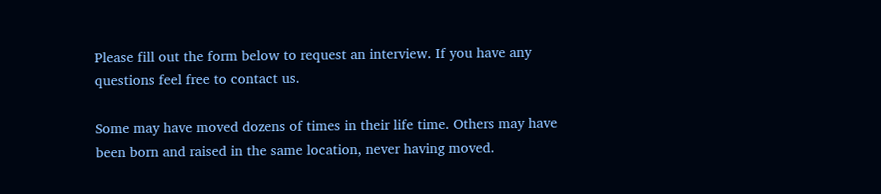Please fill out the form below to request an interview. If you have any questions feel free to contact us.

Some may have moved dozens of times in their life time. Others may have been born and raised in the same location, never having moved.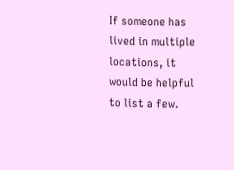If someone has lived in multiple locations, it would be helpful to list a few.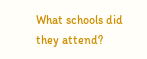What schools did they attend?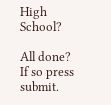High School?

All done? If so press submit.